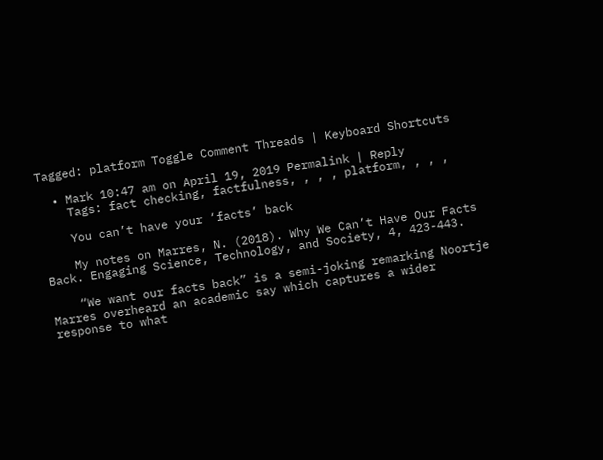Tagged: platform Toggle Comment Threads | Keyboard Shortcuts

  • Mark 10:47 am on April 19, 2019 Permalink | Reply
    Tags: fact checking, factfulness, , , , platform, , , ,

    You can’t have your ‘facts’ back

    My notes on Marres, N. (2018). Why We Can’t Have Our Facts Back. Engaging Science, Technology, and Society, 4, 423-443.

    “We want our facts back” is a semi-joking remarking Noortje Marres overheard an academic say which captures a wider response to what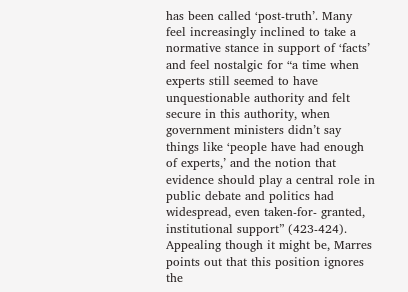has been called ‘post-truth’. Many feel increasingly inclined to take a normative stance in support of ‘facts’ and feel nostalgic for “a time when experts still seemed to have unquestionable authority and felt secure in this authority, when government ministers didn’t say things like ‘people have had enough of experts,’ and the notion that evidence should play a central role in public debate and politics had widespread, even taken-for- granted, institutional support” (423-424). Appealing though it might be, Marres points out that this position ignores the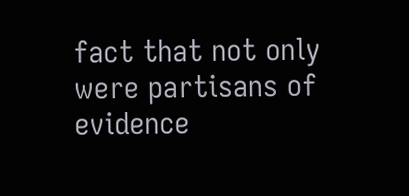fact that not only were partisans of evidence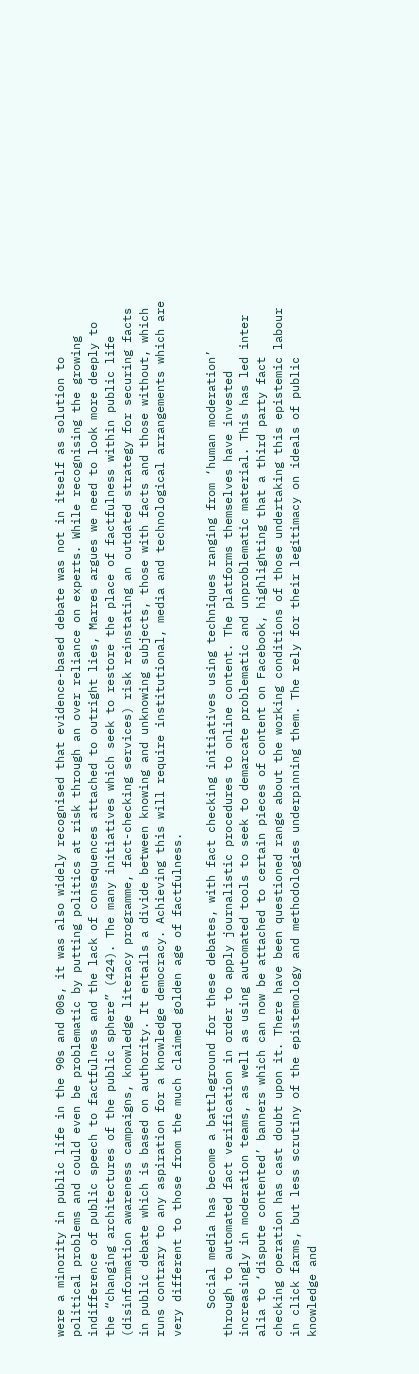were a minority in public life in the 90s and 00s, it was also widely recognised that evidence-based debate was not in itself as solution to political problems and could even be problematic by putting politics at risk through an over reliance on experts. While recognising the growing indifference of public speech to factfulness and the lack of consequences attached to outright lies, Marres argues we need to look more deeply to the “changing architectures of the public sphere” (424). The many initiatives which seek to restore the place of factfulness within public life (disinformation awareness campaigns, knowledge literacy programme, fact-checking services) risk reinstating an outdated strategy for securing facts in public debate which is based on authority. It entails a divide between knowing and unknowing subjects, those with facts and those without, which runs contrary to any aspiration for a knowledge democracy. Achieving this will require institutional, media and technological arrangements which are very different to those from the much claimed golden age of factfulness.

    Social media has become a battleground for these debates, with fact checking initiatives using techniques ranging from ‘human moderation’ through to automated fact verification in order to apply journalistic procedures to online content. The platforms themselves have invested increasingly in moderation teams, as well as using automated tools to seek to demarcate problematic and unproblematic material. This has led inter alia to ‘dispute contented’ banners which can now be attached to certain pieces of content on Facebook, highlighting that a third party fact checking operation has cast doubt upon it. There have been questioned range about the working conditions of those undertaking this epistemic labour in click farms, but less scrutiny of the epistemology and methodologies underpinning them. The rely for their legitimacy on ideals of public knowledge and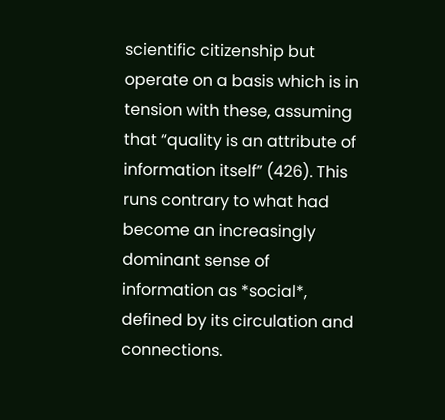scientific citizenship but operate on a basis which is in tension with these, assuming that “quality is an attribute of information itself” (426). This runs contrary to what had become an increasingly dominant sense of information as *social*, defined by its circulation and connections.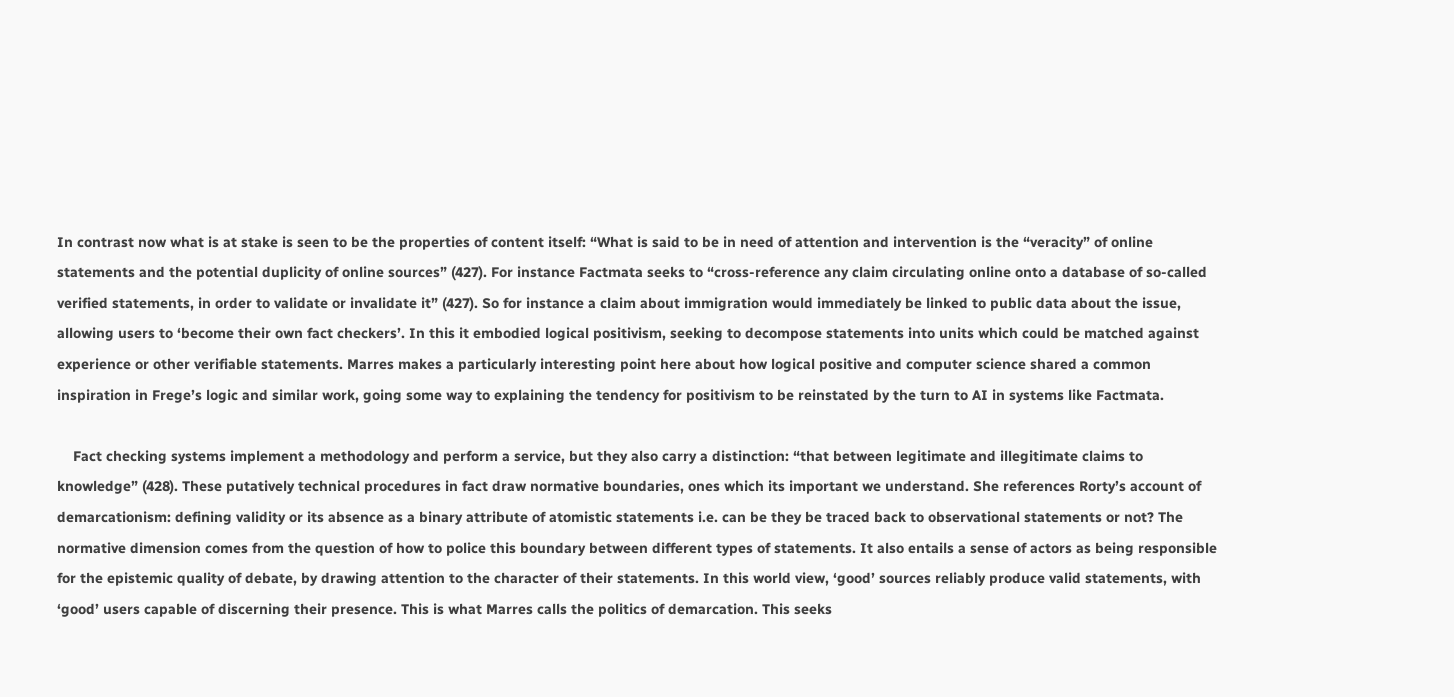In contrast now what is at stake is seen to be the properties of content itself: “What is said to be in need of attention and intervention is the “veracity” of online statements and the potential duplicity of online sources” (427). For instance Factmata seeks to “cross-reference any claim circulating online onto a database of so-called verified statements, in order to validate or invalidate it” (427). So for instance a claim about immigration would immediately be linked to public data about the issue, allowing users to ‘become their own fact checkers’. In this it embodied logical positivism, seeking to decompose statements into units which could be matched against experience or other verifiable statements. Marres makes a particularly interesting point here about how logical positive and computer science shared a common inspiration in Frege’s logic and similar work, going some way to explaining the tendency for positivism to be reinstated by the turn to AI in systems like Factmata.

    Fact checking systems implement a methodology and perform a service, but they also carry a distinction: “that between legitimate and illegitimate claims to knowledge” (428). These putatively technical procedures in fact draw normative boundaries, ones which its important we understand. She references Rorty’s account of demarcationism: defining validity or its absence as a binary attribute of atomistic statements i.e. can be they be traced back to observational statements or not? The normative dimension comes from the question of how to police this boundary between different types of statements. It also entails a sense of actors as being responsible for the epistemic quality of debate, by drawing attention to the character of their statements. In this world view, ‘good’ sources reliably produce valid statements, with ‘good’ users capable of discerning their presence. This is what Marres calls the politics of demarcation. This seeks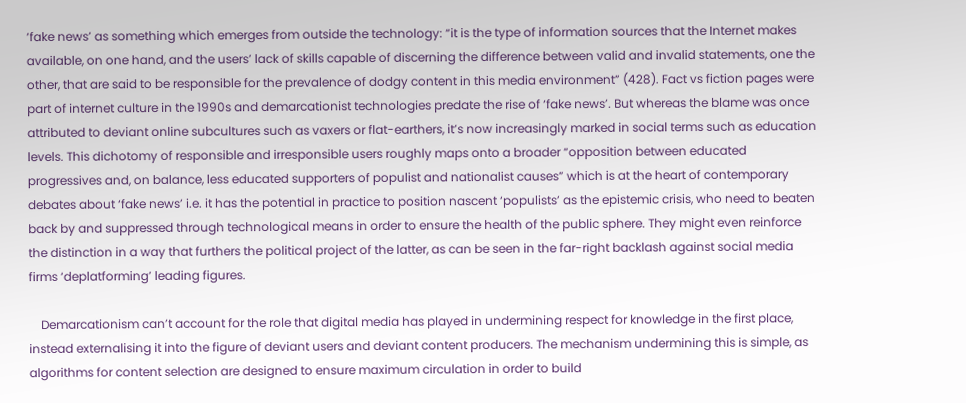‘fake news’ as something which emerges from outside the technology: “it is the type of information sources that the Internet makes available, on one hand, and the users’ lack of skills capable of discerning the difference between valid and invalid statements, one the other, that are said to be responsible for the prevalence of dodgy content in this media environment” (428). Fact vs fiction pages were part of internet culture in the 1990s and demarcationist technologies predate the rise of ‘fake news’. But whereas the blame was once attributed to deviant online subcultures such as vaxers or flat-earthers, it’s now increasingly marked in social terms such as education levels. This dichotomy of responsible and irresponsible users roughly maps onto a broader “opposition between educated progressives and, on balance, less educated supporters of populist and nationalist causes” which is at the heart of contemporary debates about ‘fake news’ i.e. it has the potential in practice to position nascent ‘populists’ as the epistemic crisis, who need to beaten back by and suppressed through technological means in order to ensure the health of the public sphere. They might even reinforce the distinction in a way that furthers the political project of the latter, as can be seen in the far-right backlash against social media firms ‘deplatforming’ leading figures.

    Demarcationism can’t account for the role that digital media has played in undermining respect for knowledge in the first place, instead externalising it into the figure of deviant users and deviant content producers. The mechanism undermining this is simple, as algorithms for content selection are designed to ensure maximum circulation in order to build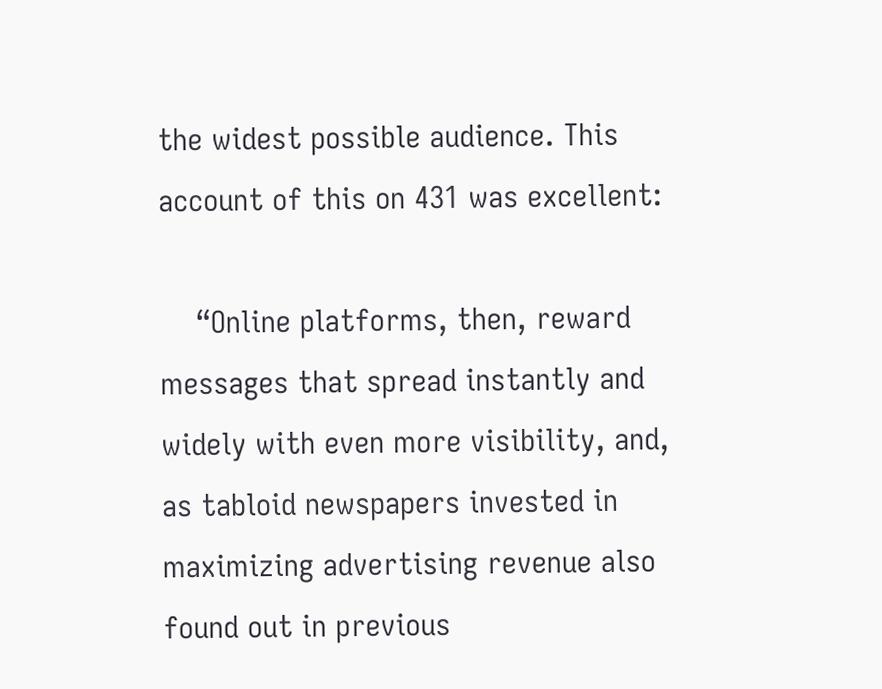the widest possible audience. This account of this on 431 was excellent:

    “Online platforms, then, reward messages that spread instantly and widely with even more visibility, and, as tabloid newspapers invested in maximizing advertising revenue also found out in previous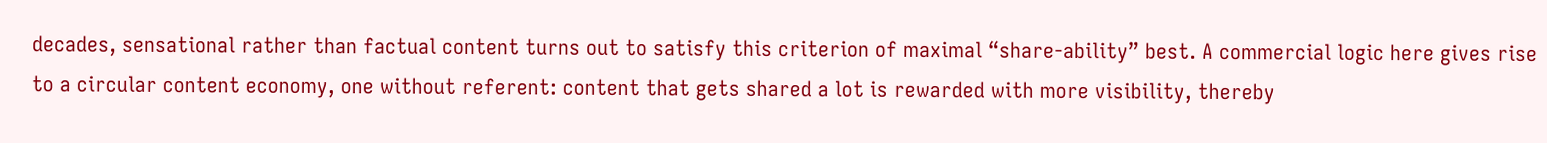decades, sensational rather than factual content turns out to satisfy this criterion of maximal “share-ability” best. A commercial logic here gives rise to a circular content economy, one without referent: content that gets shared a lot is rewarded with more visibility, thereby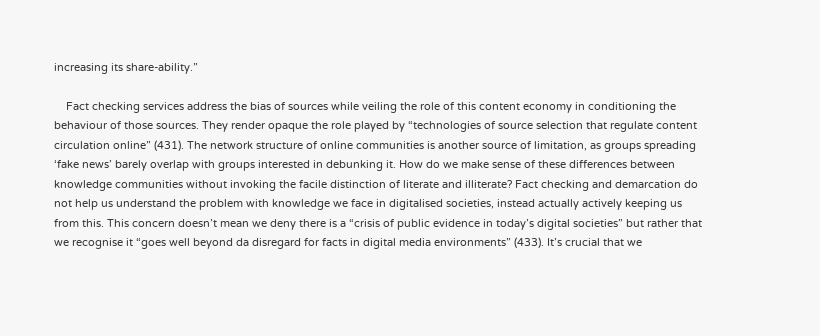increasing its share-ability.”

    Fact checking services address the bias of sources while veiling the role of this content economy in conditioning the behaviour of those sources. They render opaque the role played by “technologies of source selection that regulate content circulation online” (431). The network structure of online communities is another source of limitation, as groups spreading ‘fake news’ barely overlap with groups interested in debunking it. How do we make sense of these differences between knowledge communities without invoking the facile distinction of literate and illiterate? Fact checking and demarcation do not help us understand the problem with knowledge we face in digitalised societies, instead actually actively keeping us from this. This concern doesn’t mean we deny there is a “crisis of public evidence in today’s digital societies” but rather that we recognise it “goes well beyond da disregard for facts in digital media environments” (433). It’s crucial that we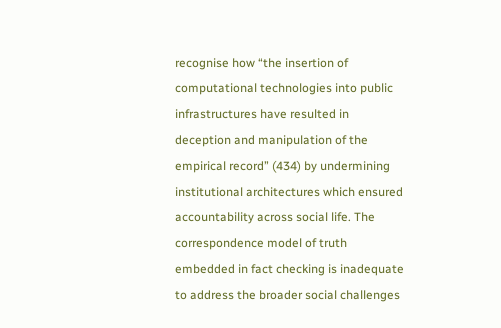recognise how “the insertion of computational technologies into public infrastructures have resulted in deception and manipulation of the empirical record” (434) by undermining institutional architectures which ensured accountability across social life. The correspondence model of truth embedded in fact checking is inadequate to address the broader social challenges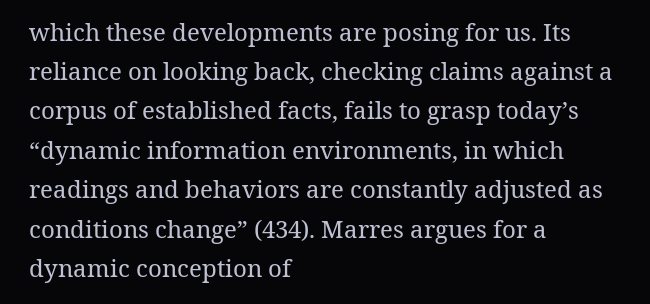which these developments are posing for us. Its reliance on looking back, checking claims against a corpus of established facts, fails to grasp today’s “dynamic information environments, in which readings and behaviors are constantly adjusted as conditions change” (434). Marres argues for a dynamic conception of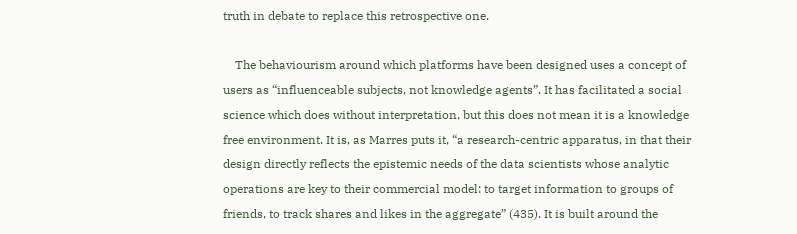truth in debate to replace this retrospective one.

    The behaviourism around which platforms have been designed uses a concept of users as “influenceable subjects, not knowledge agents”. It has facilitated a social science which does without interpretation, but this does not mean it is a knowledge free environment. It is, as Marres puts it, “a research-centric apparatus, in that their design directly reflects the epistemic needs of the data scientists whose analytic operations are key to their commercial model: to target information to groups of friends, to track shares and likes in the aggregate” (435). It is built around the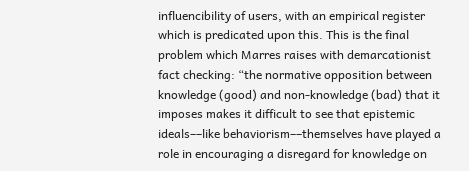influencibility of users, with an empirical register which is predicated upon this. This is the final problem which Marres raises with demarcationist fact checking: “the normative opposition between knowledge (good) and non-knowledge (bad) that it imposes makes it difficult to see that epistemic ideals––like behaviorism––themselves have played a role in encouraging a disregard for knowledge on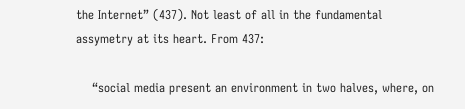the Internet” (437). Not least of all in the fundamental assymetry at its heart. From 437:

    “social media present an environment in two halves, where, on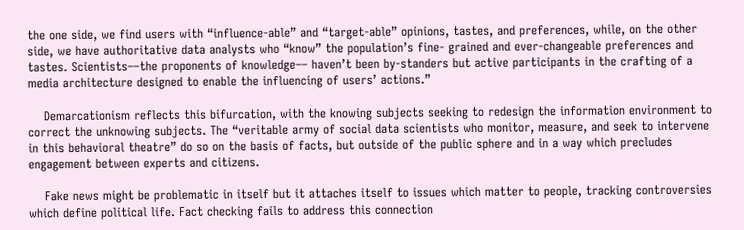the one side, we find users with “influence-able” and “target-able” opinions, tastes, and preferences, while, on the other side, we have authoritative data analysts who “know” the population’s fine- grained and ever-changeable preferences and tastes. Scientists––the proponents of knowledge–– haven’t been by-standers but active participants in the crafting of a media architecture designed to enable the influencing of users’ actions.”

    Demarcationism reflects this bifurcation, with the knowing subjects seeking to redesign the information environment to correct the unknowing subjects. The “veritable army of social data scientists who monitor, measure, and seek to intervene in this behavioral theatre” do so on the basis of facts, but outside of the public sphere and in a way which precludes engagement between experts and citizens.

    Fake news might be problematic in itself but it attaches itself to issues which matter to people, tracking controversies which define political life. Fact checking fails to address this connection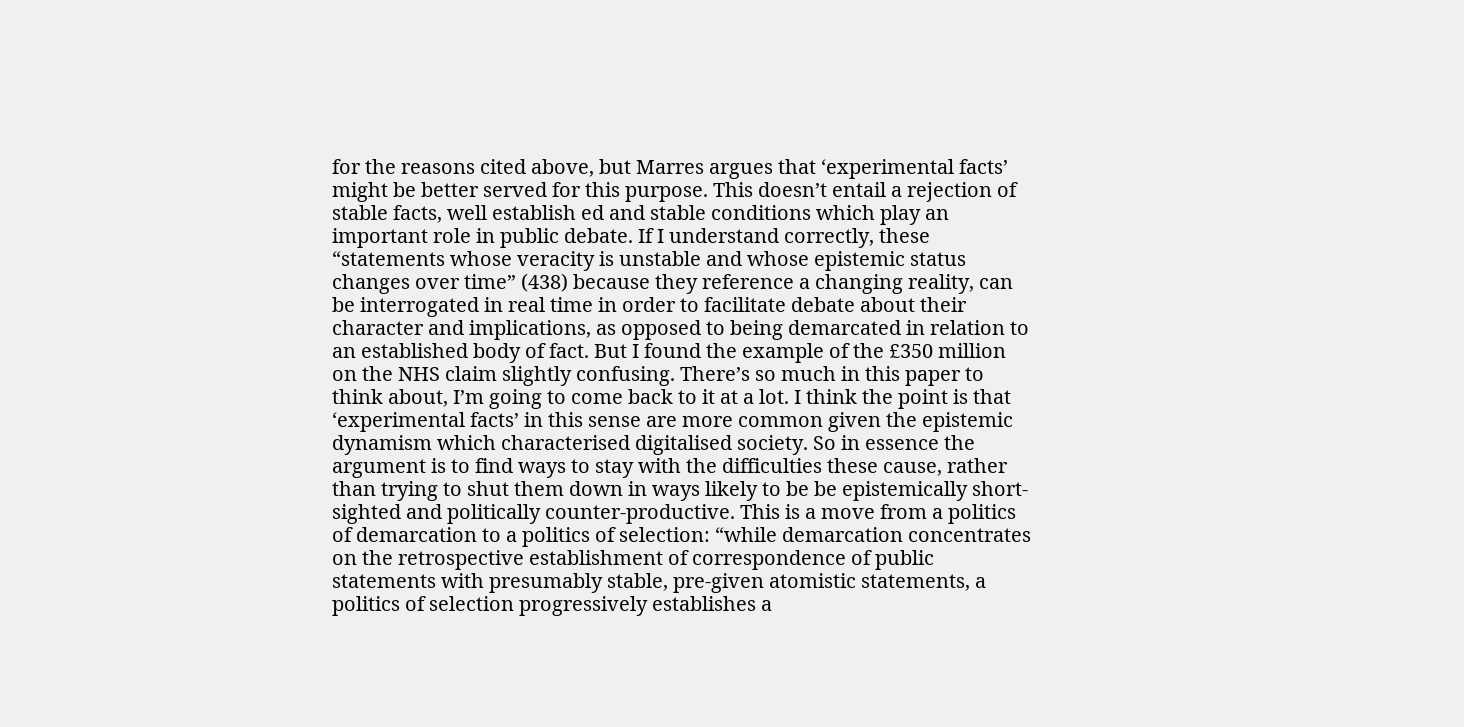for the reasons cited above, but Marres argues that ‘experimental facts’ might be better served for this purpose. This doesn’t entail a rejection of stable facts, well establish ed and stable conditions which play an important role in public debate. If I understand correctly, these “statements whose veracity is unstable and whose epistemic status changes over time” (438) because they reference a changing reality, can be interrogated in real time in order to facilitate debate about their character and implications, as opposed to being demarcated in relation to an established body of fact. But I found the example of the £350 million on the NHS claim slightly confusing. There’s so much in this paper to think about, I’m going to come back to it at a lot. I think the point is that ‘experimental facts’ in this sense are more common given the epistemic dynamism which characterised digitalised society. So in essence the argument is to find ways to stay with the difficulties these cause, rather than trying to shut them down in ways likely to be be epistemically short-sighted and politically counter-productive. This is a move from a politics of demarcation to a politics of selection: “while demarcation concentrates on the retrospective establishment of correspondence of public statements with presumably stable, pre-given atomistic statements, a politics of selection progressively establishes a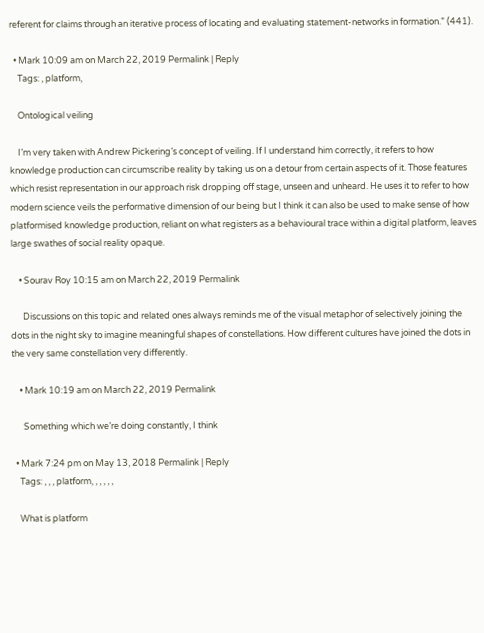referent for claims through an iterative process of locating and evaluating statement-networks in formation.” (441).

  • Mark 10:09 am on March 22, 2019 Permalink | Reply
    Tags: , platform,

    Ontological veiling

    I’m very taken with Andrew Pickering’s concept of veiling. If I understand him correctly, it refers to how knowledge production can circumscribe reality by taking us on a detour from certain aspects of it. Those features which resist representation in our approach risk dropping off stage, unseen and unheard. He uses it to refer to how modern science veils the performative dimension of our being but I think it can also be used to make sense of how platformised knowledge production, reliant on what registers as a behavioural trace within a digital platform, leaves large swathes of social reality opaque.

    • Sourav Roy 10:15 am on March 22, 2019 Permalink

      Discussions on this topic and related ones always reminds me of the visual metaphor of selectively joining the dots in the night sky to imagine meaningful shapes of constellations. How different cultures have joined the dots in the very same constellation very differently.

    • Mark 10:19 am on March 22, 2019 Permalink

      Something which we’re doing constantly, I think

  • Mark 7:24 pm on May 13, 2018 Permalink | Reply
    Tags: , , , platform, , , , , ,

    What is platform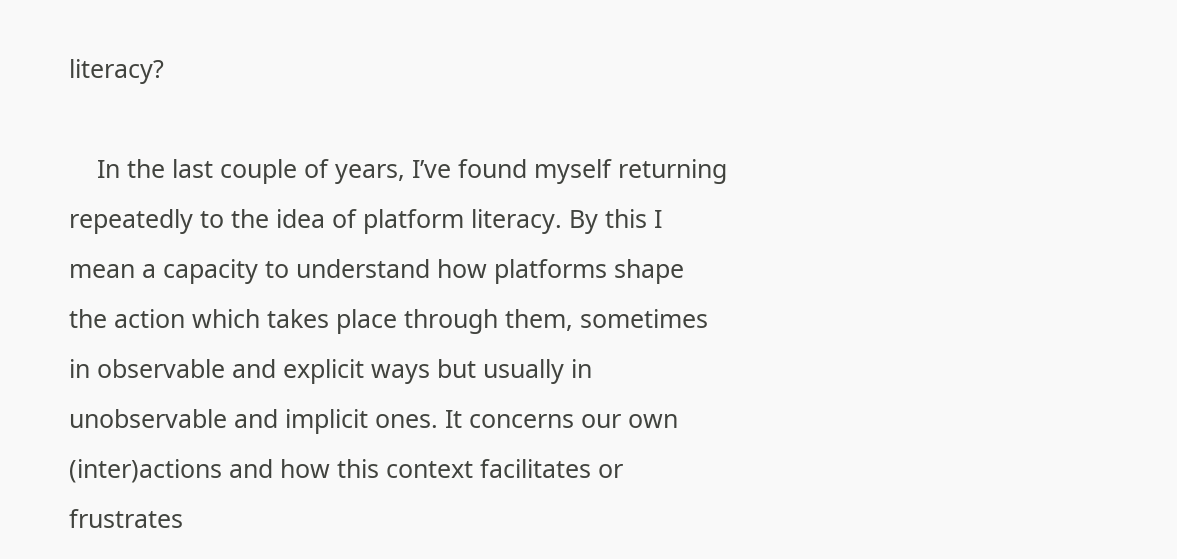literacy?

    In the last couple of years, I’ve found myself returning repeatedly to the idea of platform literacy. By this I mean a capacity to understand how platforms shape the action which takes place through them, sometimes in observable and explicit ways but usually in unobservable and implicit ones. It concerns our own (inter)actions and how this context facilitates or frustrates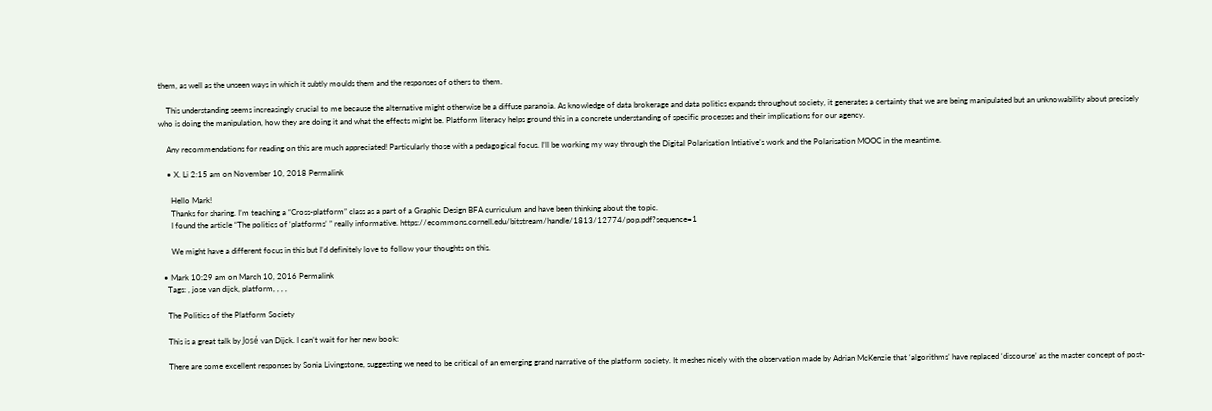them, as well as the unseen ways in which it subtly moulds them and the responses of others to them.

    This understanding seems increasingly crucial to me because the alternative might otherwise be a diffuse paranoia. As knowledge of data brokerage and data politics expands throughout society, it generates a certainty that we are being manipulated but an unknowability about precisely who is doing the manipulation, how they are doing it and what the effects might be. Platform literacy helps ground this in a concrete understanding of specific processes and their implications for our agency.

    Any recommendations for reading on this are much appreciated! Particularly those with a pedagogical focus. I’ll be working my way through the Digital Polarisation Intiative’s work and the Polarisation MOOC in the meantime.

    • X. Li 2:15 am on November 10, 2018 Permalink

      Hello Mark!
      Thanks for sharing. I’m teaching a “Cross-platform” class as a part of a Graphic Design BFA curriculum and have been thinking about the topic.
      I found the article “The politics of ‘platforms’ ” really informative. https://ecommons.cornell.edu/bitstream/handle/1813/12774/pop.pdf?sequence=1

      We might have a different focus in this but I’d definitely love to follow your thoughts on this.

  • Mark 10:29 am on March 10, 2016 Permalink
    Tags: , jose van dijck, platform, , , ,

    The Politics of the Platform Society

    This is a great talk by José van Dijck. I can’t wait for her new book:

    There are some excellent responses by Sonia Livingstone, suggesting we need to be critical of an emerging grand narrative of the platform society. It meshes nicely with the observation made by Adrian McKenzie that ‘algorithms’ have replaced ‘discourse’ as the master concept of post-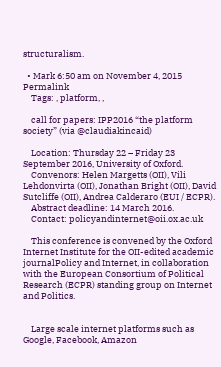structuralism.

  • Mark 6:50 am on November 4, 2015 Permalink
    Tags: , platform, ,

    call for papers: IPP2016 “the platform society” (via @claudiakincaid)

    Location: Thursday 22 – Friday 23 September 2016, University of Oxford.
    Convenors: Helen Margetts (OII), Vili Lehdonvirta (OII), Jonathan Bright (OII), David Sutcliffe (OII), Andrea Calderaro (EUI / ECPR).
    Abstract deadline: 14 March 2016.
    Contact: policyandinternet@oii.ox.ac.uk

    This conference is convened by the Oxford Internet Institute for the OII-edited academic journalPolicy and Internet, in collaboration with the European Consortium of Political Research (ECPR) standing group on Internet and Politics.


    Large scale internet platforms such as Google, Facebook, Amazon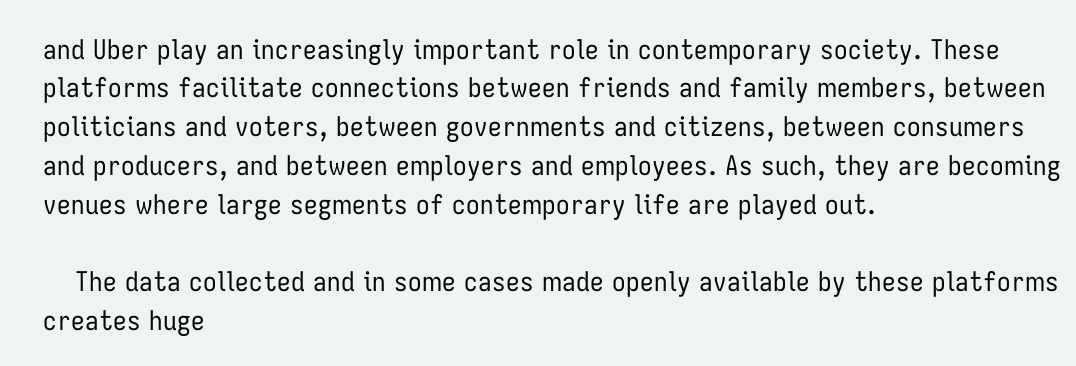and Uber play an increasingly important role in contemporary society. These platforms facilitate connections between friends and family members, between politicians and voters, between governments and citizens, between consumers and producers, and between employers and employees. As such, they are becoming venues where large segments of contemporary life are played out.

    The data collected and in some cases made openly available by these platforms creates huge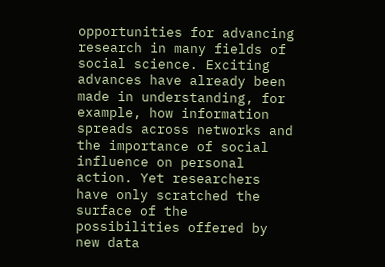opportunities for advancing research in many fields of social science. Exciting advances have already been made in understanding, for example, how information spreads across networks and the importance of social influence on personal action. Yet researchers have only scratched the surface of the possibilities offered by new data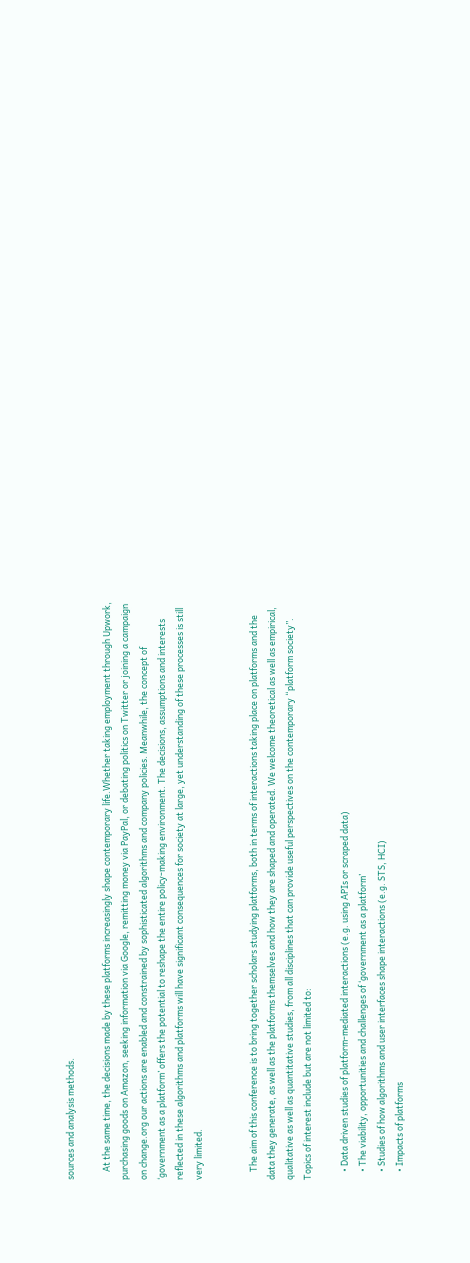sources and analysis methods.

    At the same time, the decisions made by these platforms increasingly shape contemporary life.Whether taking employment through Upwork, purchasing goods on Amazon, seeking information via Google, remitting money via PayPal, or debating politics on Twitter or joining a campaign on change.org our actions are enabled and constrained by sophisticated algorithms and company policies. Meanwhile, the concept of ‘government as a platform’ offers the potential to reshape the entire policy-making environment. The decisions, assumptions and interests reflected in these algorithms and platforms will have significant consequences for society at large, yet understanding of these processes is still very limited.


    The aim of this conference is to bring together scholars studying platforms, both in terms of interactions taking place on platforms and the data they generate, as well as the platforms themselves and how they are shaped and operated. We welcome theoretical as well as empirical, qualitative as well as quantitative studies, from all disciplines that can provide useful perspectives on the contemporary “platform society”. Topics of interest include but are not limited to:

    • Data driven studies of platform-mediated interactions (e.g. using APIs or scraped data)
    • The viability, opportunities and challenges of ‘government as a platform’
    • Studies of how algorithms and user interfaces shape interactions (e.g. STS, HCI)
    • Impacts of platforms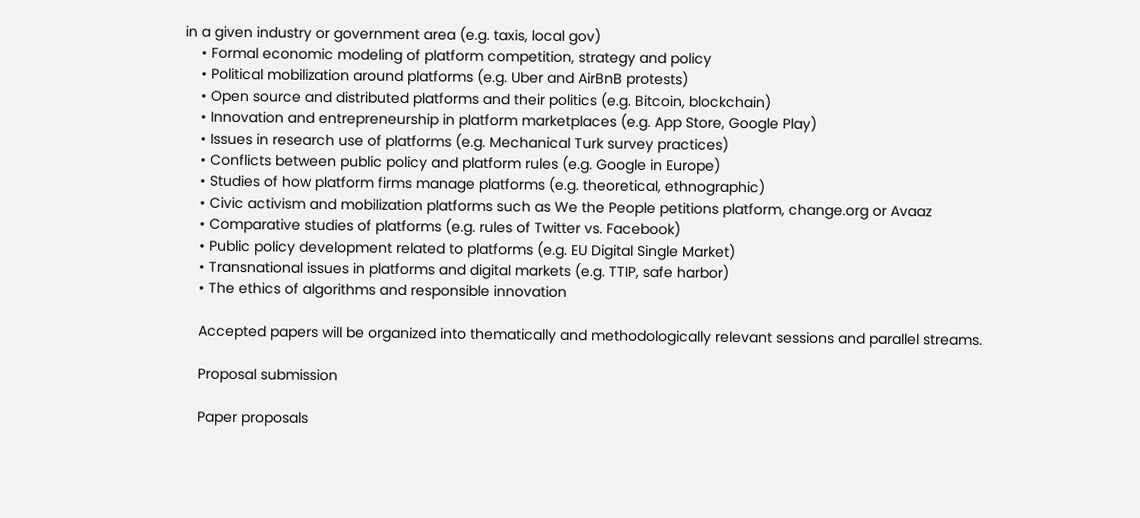in a given industry or government area (e.g. taxis, local gov)
    • Formal economic modeling of platform competition, strategy and policy
    • Political mobilization around platforms (e.g. Uber and AirBnB protests)
    • Open source and distributed platforms and their politics (e.g. Bitcoin, blockchain)
    • Innovation and entrepreneurship in platform marketplaces (e.g. App Store, Google Play)
    • Issues in research use of platforms (e.g. Mechanical Turk survey practices)
    • Conflicts between public policy and platform rules (e.g. Google in Europe)
    • Studies of how platform firms manage platforms (e.g. theoretical, ethnographic)
    • Civic activism and mobilization platforms such as We the People petitions platform, change.org or Avaaz
    • Comparative studies of platforms (e.g. rules of Twitter vs. Facebook)
    • Public policy development related to platforms (e.g. EU Digital Single Market)
    • Transnational issues in platforms and digital markets (e.g. TTIP, safe harbor)
    • The ethics of algorithms and responsible innovation

    Accepted papers will be organized into thematically and methodologically relevant sessions and parallel streams.

    Proposal submission

    Paper proposals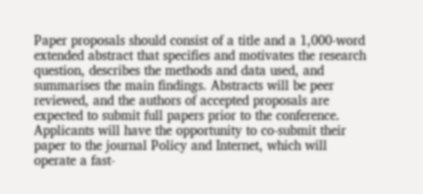Paper proposals should consist of a title and a 1,000-word extended abstract that specifies and motivates the research question, describes the methods and data used, and summarises the main findings. Abstracts will be peer reviewed, and the authors of accepted proposals are expected to submit full papers prior to the conference. Applicants will have the opportunity to co-submit their paper to the journal Policy and Internet, which will operate a fast-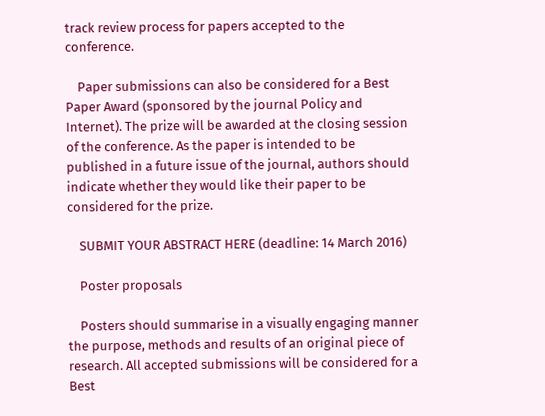track review process for papers accepted to the conference.

    Paper submissions can also be considered for a Best Paper Award (sponsored by the journal Policy and Internet). The prize will be awarded at the closing session of the conference. As the paper is intended to be published in a future issue of the journal, authors should indicate whether they would like their paper to be considered for the prize.

    SUBMIT YOUR ABSTRACT HERE (deadline: 14 March 2016)

    Poster proposals

    Posters should summarise in a visually engaging manner the purpose, methods and results of an original piece of research. All accepted submissions will be considered for a Best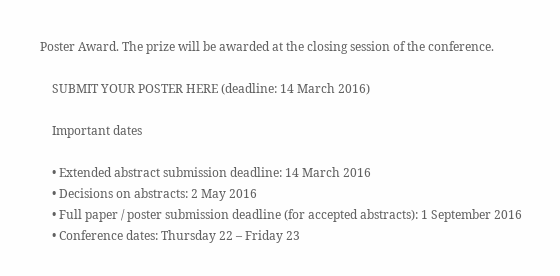Poster Award. The prize will be awarded at the closing session of the conference.

    SUBMIT YOUR POSTER HERE (deadline: 14 March 2016)

    Important dates

    • Extended abstract submission deadline: 14 March 2016
    • Decisions on abstracts: 2 May 2016
    • Full paper / poster submission deadline (for accepted abstracts): 1 September 2016
    • Conference dates: Thursday 22 – Friday 23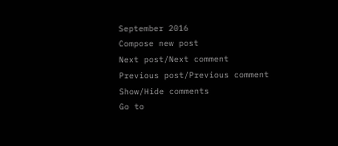September 2016
Compose new post
Next post/Next comment
Previous post/Previous comment
Show/Hide comments
Go to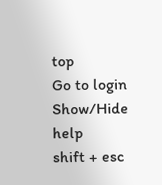top
Go to login
Show/Hide help
shift + esc